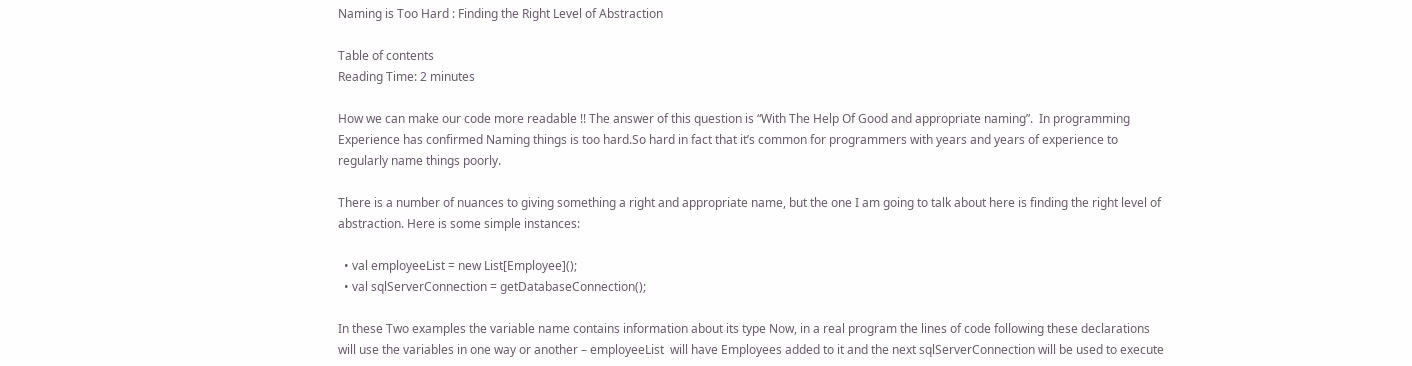Naming is Too Hard : Finding the Right Level of Abstraction

Table of contents
Reading Time: 2 minutes

How we can make our code more readable !! The answer of this question is “With The Help Of Good and appropriate naming”.  In programming Experience has confirmed Naming things is too hard.So hard in fact that it’s common for programmers with years and years of experience to regularly name things poorly.

There is a number of nuances to giving something a right and appropriate name, but the one I am going to talk about here is finding the right level of abstraction. Here is some simple instances:

  • val employeeList = new List[Employee]();
  • val sqlServerConnection = getDatabaseConnection();

In these Two examples the variable name contains information about its type Now, in a real program the lines of code following these declarations will use the variables in one way or another – employeeList  will have Employees added to it and the next sqlServerConnection will be used to execute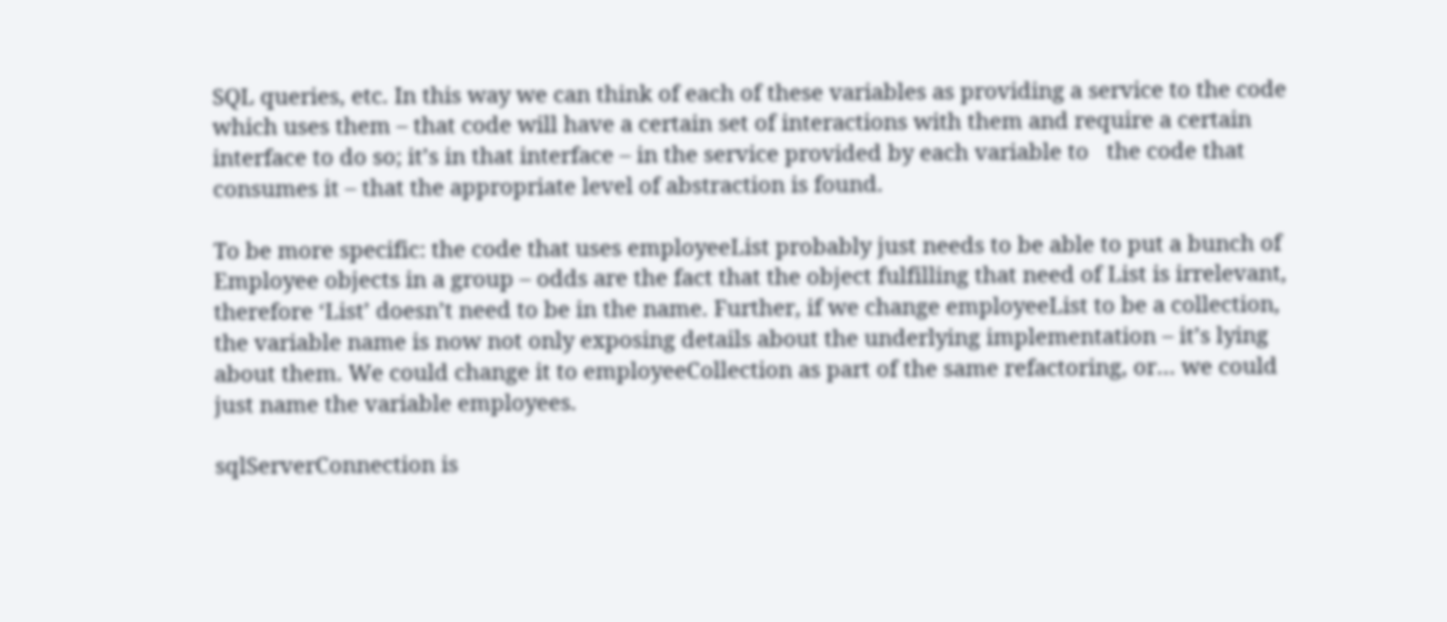SQL queries, etc. In this way we can think of each of these variables as providing a service to the code which uses them – that code will have a certain set of interactions with them and require a certain interface to do so; it’s in that interface – in the service provided by each variable to   the code that consumes it – that the appropriate level of abstraction is found.

To be more specific: the code that uses employeeList probably just needs to be able to put a bunch of Employee objects in a group – odds are the fact that the object fulfilling that need of List is irrelevant, therefore ‘List’ doesn’t need to be in the name. Further, if we change employeeList to be a collection, the variable name is now not only exposing details about the underlying implementation – it’s lying about them. We could change it to employeeCollection as part of the same refactoring, or… we could just name the variable employees.

sqlServerConnection is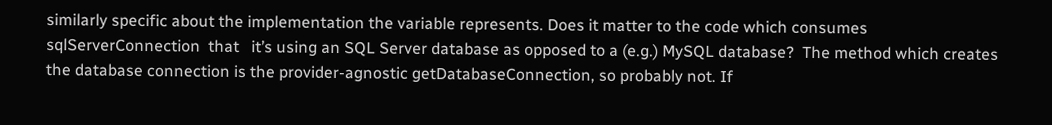similarly specific about the implementation the variable represents. Does it matter to the code which consumes  sqlServerConnection  that   it’s using an SQL Server database as opposed to a (e.g.) MySQL database?  The method which creates the database connection is the provider-agnostic getDatabaseConnection, so probably not. If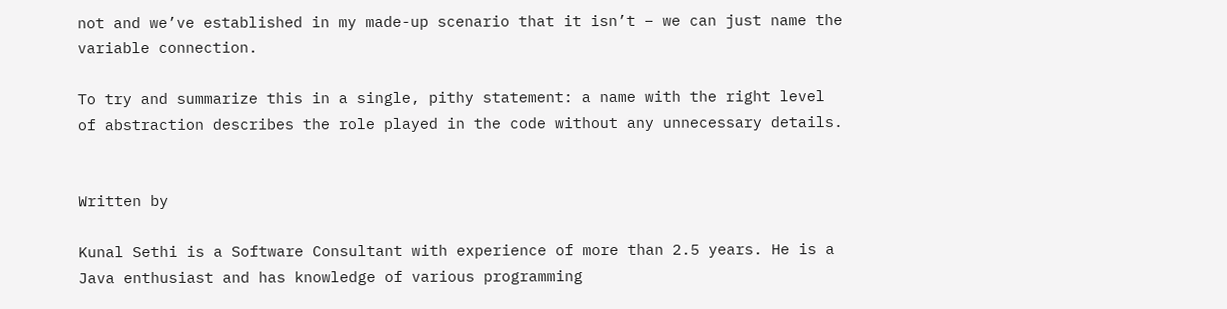not and we’ve established in my made-up scenario that it isn’t – we can just name the variable connection.

To try and summarize this in a single, pithy statement: a name with the right level of abstraction describes the role played in the code without any unnecessary details.


Written by

Kunal Sethi is a Software Consultant with experience of more than 2.5 years. He is a Java enthusiast and has knowledge of various programming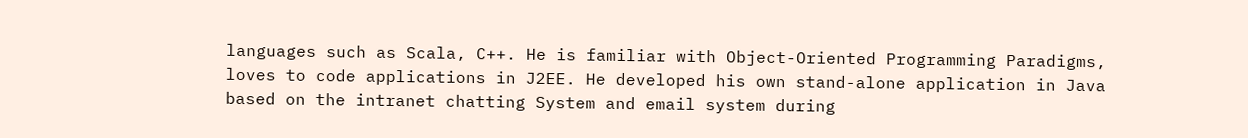languages such as Scala, C++. He is familiar with Object-Oriented Programming Paradigms, loves to code applications in J2EE. He developed his own stand-alone application in Java based on the intranet chatting System and email system during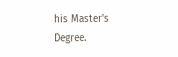his Master's Degree.